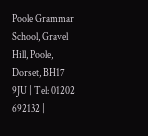Poole Grammar School, Gravel Hill, Poole, Dorset, BH17 9JU | Tel: 01202 692132 |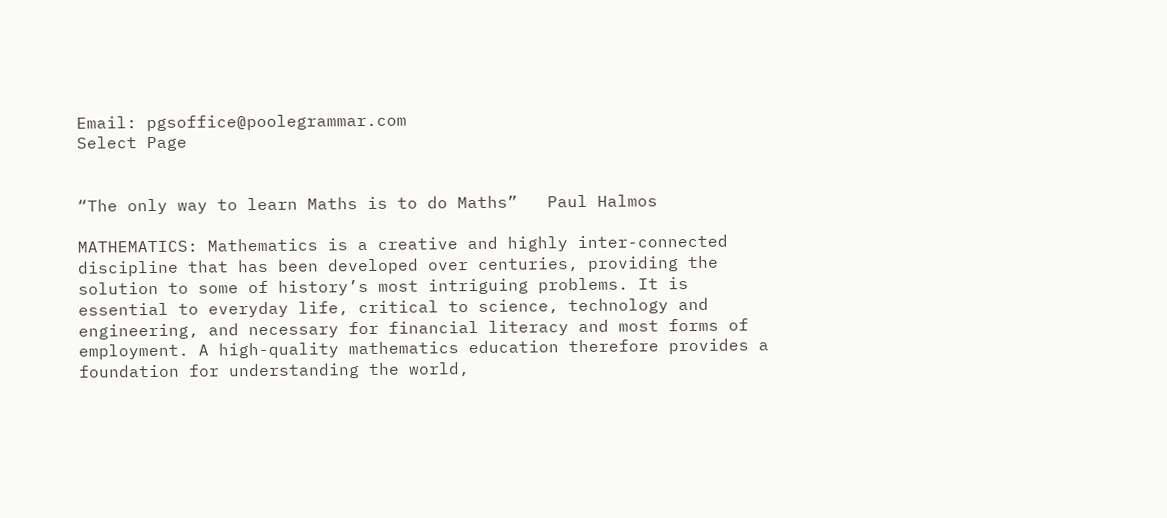Email: pgsoffice@poolegrammar.com
Select Page


“The only way to learn Maths is to do Maths”   Paul Halmos

MATHEMATICS: Mathematics is a creative and highly inter-connected discipline that has been developed over centuries, providing the solution to some of history’s most intriguing problems. It is essential to everyday life, critical to science, technology and engineering, and necessary for financial literacy and most forms of employment. A high-quality mathematics education therefore provides a foundation for understanding the world,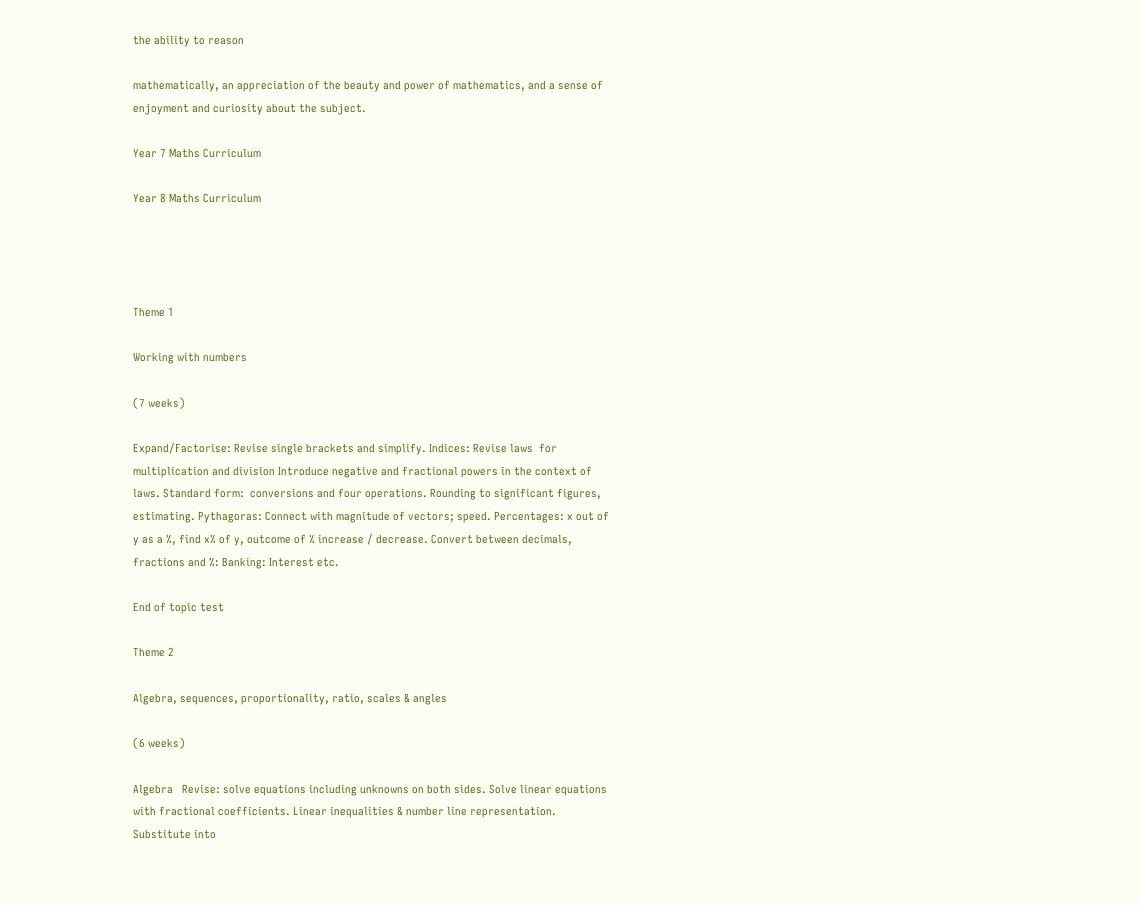the ability to reason

mathematically, an appreciation of the beauty and power of mathematics, and a sense of enjoyment and curiosity about the subject.

Year 7 Maths Curriculum

Year 8 Maths Curriculum




Theme 1

Working with numbers

(7 weeks)

Expand/Factorise: Revise single brackets and simplify. Indices: Revise laws  for multiplication and division Introduce negative and fractional powers in the context of laws. Standard form:  conversions and four operations. Rounding to significant figures, estimating. Pythagoras: Connect with magnitude of vectors; speed. Percentages: x out of y as a %, find x% of y, outcome of % increase / decrease. Convert between decimals, fractions and %: Banking: Interest etc.

End of topic test

Theme 2

Algebra, sequences, proportionality, ratio, scales & angles

(6 weeks)

Algebra   Revise: solve equations including unknowns on both sides. Solve linear equations with fractional coefficients. Linear inequalities & number line representation. Substitute into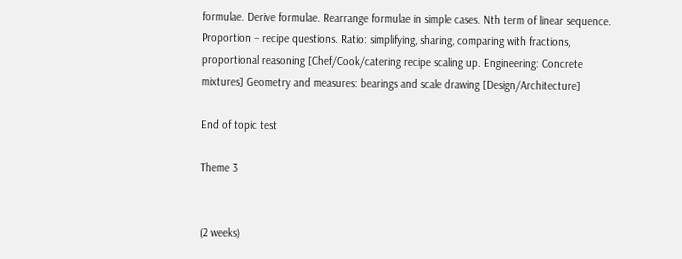formulae. Derive formulae. Rearrange formulae in simple cases. Nth term of linear sequence. Proportion – recipe questions. Ratio: simplifying, sharing, comparing with fractions, proportional reasoning [Chef/Cook/catering recipe scaling up. Engineering: Concrete mixtures] Geometry and measures: bearings and scale drawing [Design/Architecture]

End of topic test

Theme 3


(2 weeks)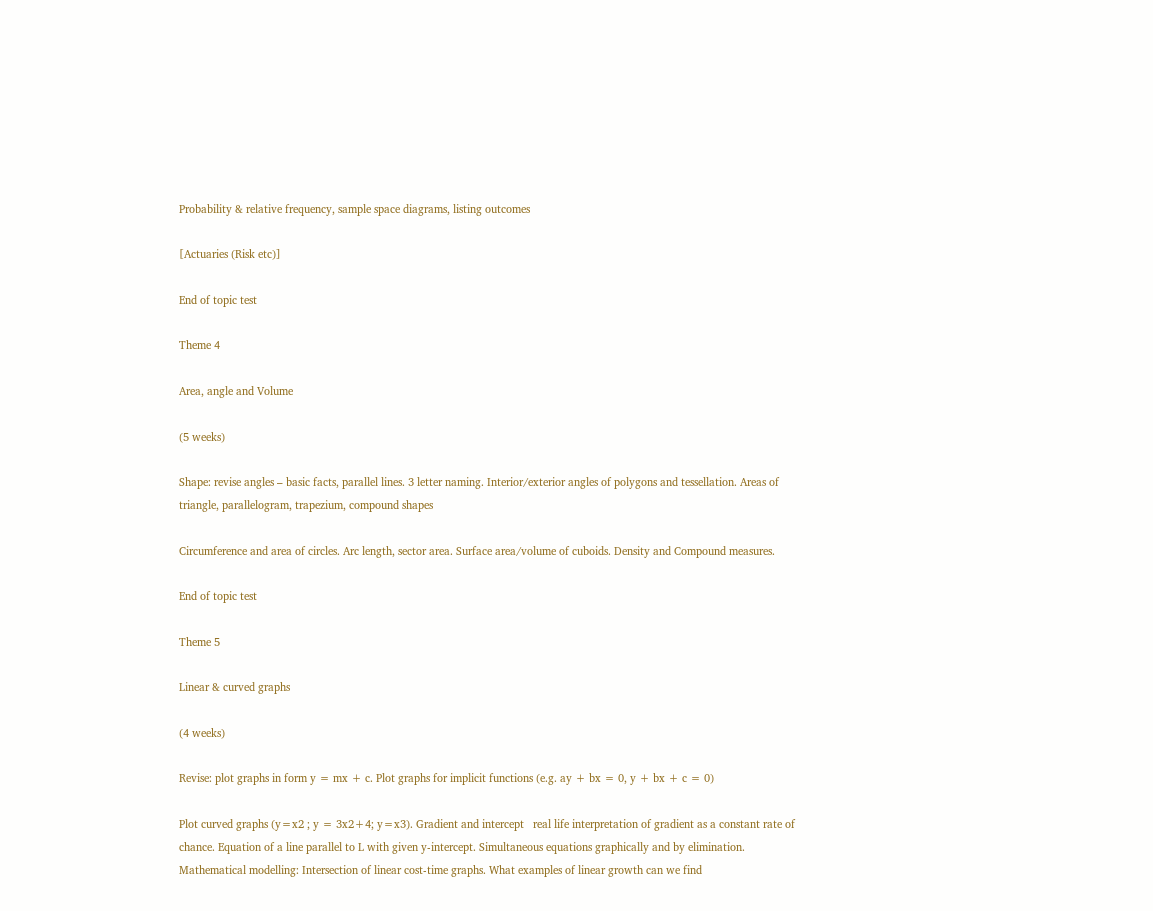Probability & relative frequency, sample space diagrams, listing outcomes

[Actuaries (Risk etc)]

End of topic test

Theme 4

Area, angle and Volume

(5 weeks)

Shape: revise angles – basic facts, parallel lines. 3 letter naming. Interior/exterior angles of polygons and tessellation. Areas of triangle, parallelogram, trapezium, compound shapes

Circumference and area of circles. Arc length, sector area. Surface area/volume of cuboids. Density and Compound measures.

End of topic test

Theme 5

Linear & curved graphs

(4 weeks)

Revise: plot graphs in form y = mx + c. Plot graphs for implicit functions (e.g. ay + bx = 0, y + bx + c = 0)

Plot curved graphs (y=x2 ; y = 3x2+4; y=x3). Gradient and intercept   real life interpretation of gradient as a constant rate of chance. Equation of a line parallel to L with given y-intercept. Simultaneous equations graphically and by elimination. Mathematical modelling: Intersection of linear cost-time graphs. What examples of linear growth can we find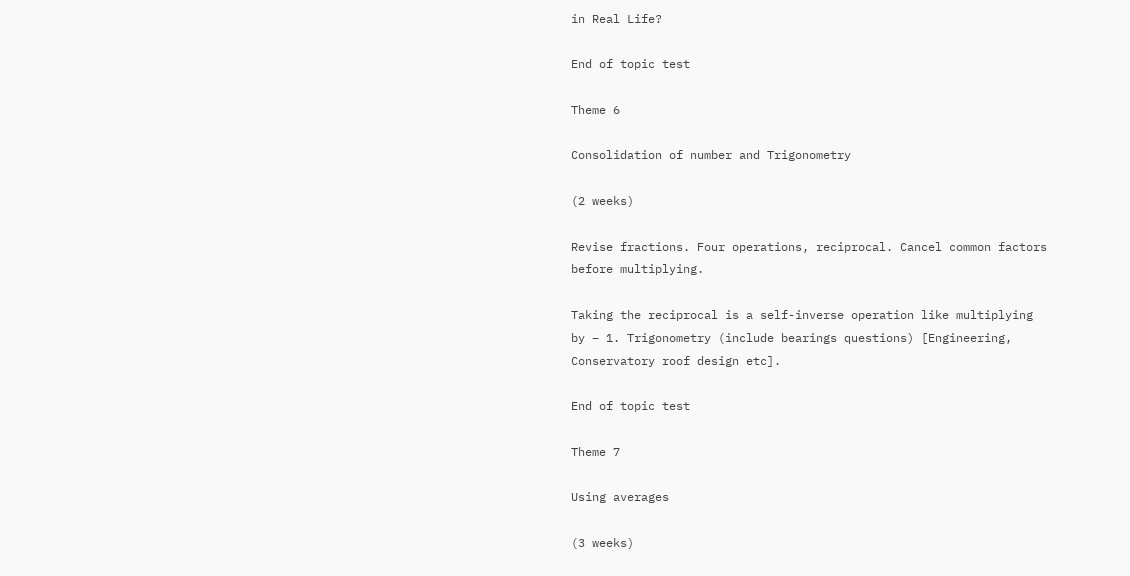in Real Life?

End of topic test

Theme 6

Consolidation of number and Trigonometry

(2 weeks)

Revise fractions. Four operations, reciprocal. Cancel common factors before multiplying.

Taking the reciprocal is a self-inverse operation like multiplying by – 1. Trigonometry (include bearings questions) [Engineering, Conservatory roof design etc].

End of topic test

Theme 7

Using averages

(3 weeks)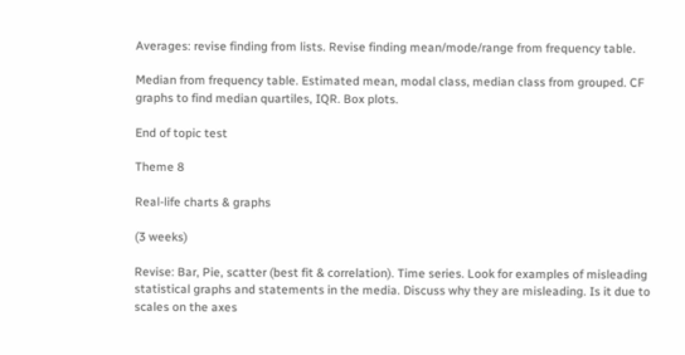Averages: revise finding from lists. Revise finding mean/mode/range from frequency table.

Median from frequency table. Estimated mean, modal class, median class from grouped. CF graphs to find median quartiles, IQR. Box plots.

End of topic test

Theme 8

Real-life charts & graphs

(3 weeks)

Revise: Bar, Pie, scatter (best fit & correlation). Time series. Look for examples of misleading statistical graphs and statements in the media. Discuss why they are misleading. Is it due to scales on the axes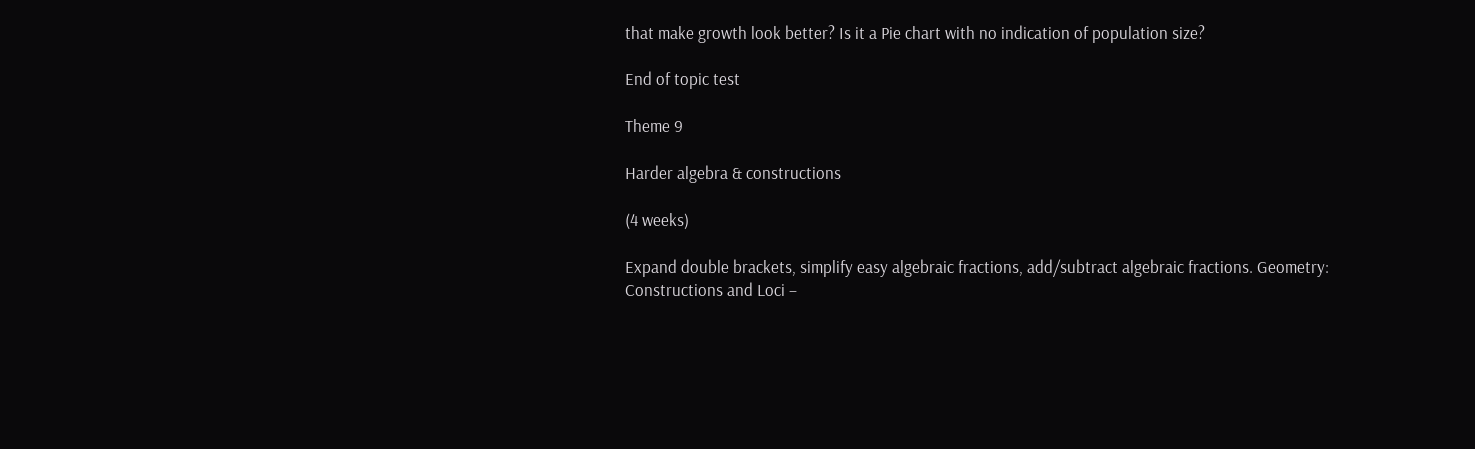that make growth look better? Is it a Pie chart with no indication of population size?

End of topic test

Theme 9

Harder algebra & constructions

(4 weeks)

Expand double brackets, simplify easy algebraic fractions, add/subtract algebraic fractions. Geometry: Constructions and Loci –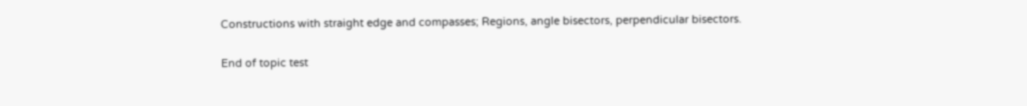Constructions with straight edge and compasses; Regions, angle bisectors, perpendicular bisectors.

End of topic test